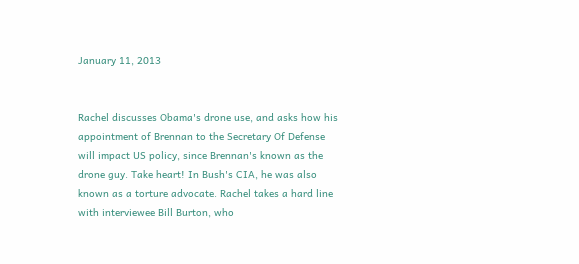January 11, 2013


Rachel discusses Obama's drone use, and asks how his appointment of Brennan to the Secretary Of Defense will impact US policy, since Brennan's known as the drone guy. Take heart! In Bush's CIA, he was also known as a torture advocate. Rachel takes a hard line with interviewee Bill Burton, who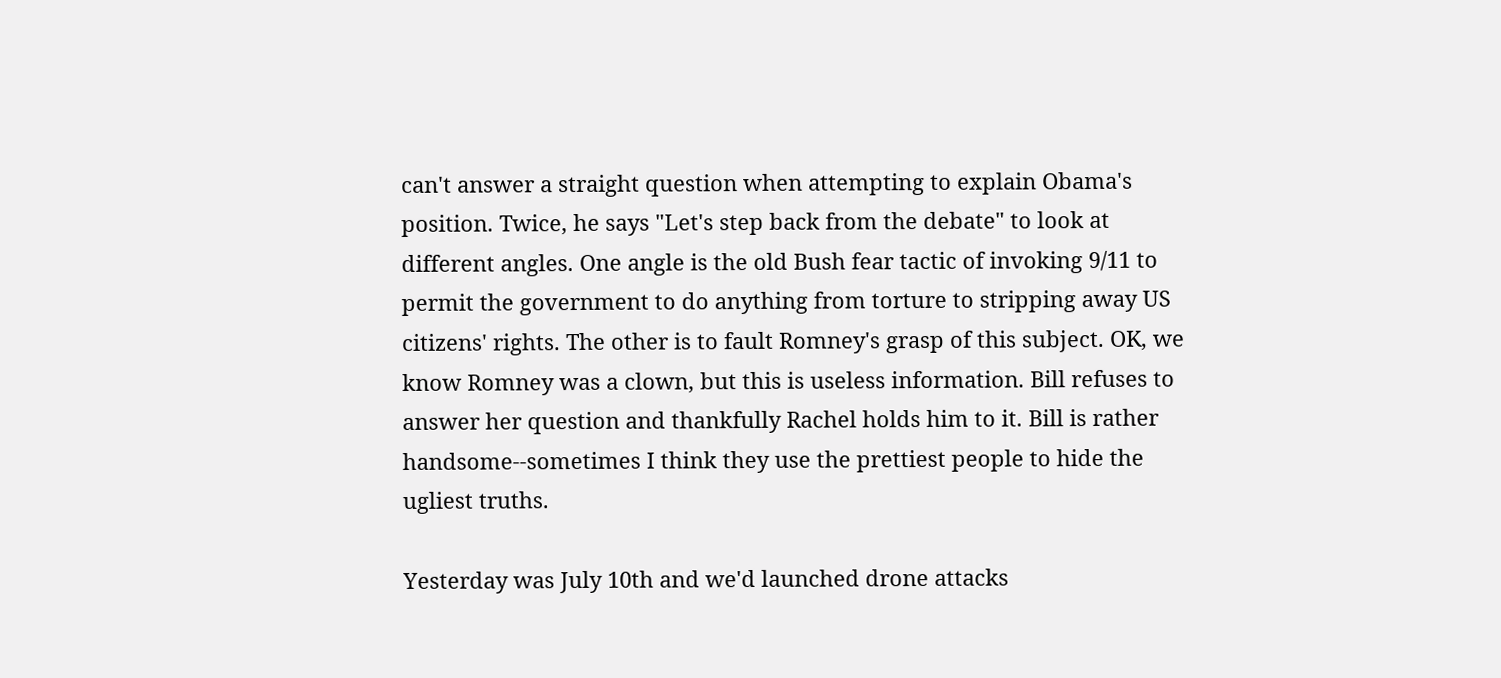can't answer a straight question when attempting to explain Obama's position. Twice, he says "Let's step back from the debate" to look at different angles. One angle is the old Bush fear tactic of invoking 9/11 to permit the government to do anything from torture to stripping away US citizens' rights. The other is to fault Romney's grasp of this subject. OK, we know Romney was a clown, but this is useless information. Bill refuses to answer her question and thankfully Rachel holds him to it. Bill is rather handsome--sometimes I think they use the prettiest people to hide the ugliest truths.

Yesterday was July 10th and we'd launched drone attacks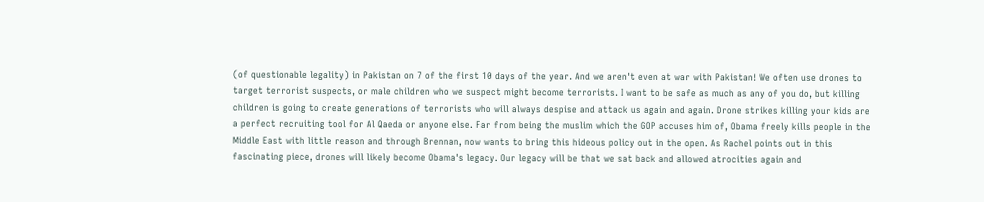(of questionable legality) in Pakistan on 7 of the first 10 days of the year. And we aren't even at war with Pakistan! We often use drones to target terrorist suspects, or male children who we suspect might become terrorists. I want to be safe as much as any of you do, but killing children is going to create generations of terrorists who will always despise and attack us again and again. Drone strikes killing your kids are a perfect recruiting tool for Al Qaeda or anyone else. Far from being the muslim which the GOP accuses him of, Obama freely kills people in the Middle East with little reason and through Brennan, now wants to bring this hideous policy out in the open. As Rachel points out in this fascinating piece, drones will likely become Obama's legacy. Our legacy will be that we sat back and allowed atrocities again and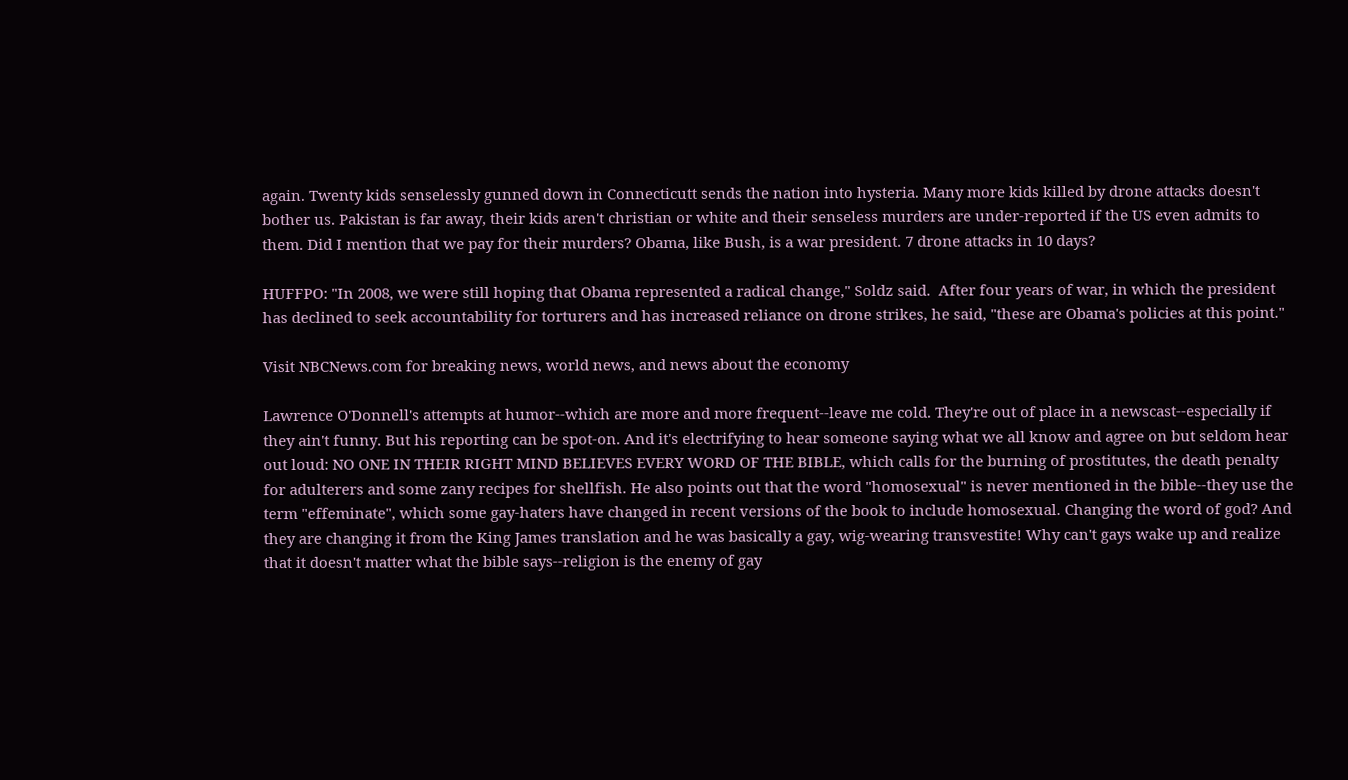again. Twenty kids senselessly gunned down in Connecticutt sends the nation into hysteria. Many more kids killed by drone attacks doesn't bother us. Pakistan is far away, their kids aren't christian or white and their senseless murders are under-reported if the US even admits to them. Did I mention that we pay for their murders? Obama, like Bush, is a war president. 7 drone attacks in 10 days?

HUFFPO: "In 2008, we were still hoping that Obama represented a radical change," Soldz said.  After four years of war, in which the president has declined to seek accountability for torturers and has increased reliance on drone strikes, he said, "these are Obama's policies at this point."

Visit NBCNews.com for breaking news, world news, and news about the economy

Lawrence O'Donnell's attempts at humor--which are more and more frequent--leave me cold. They're out of place in a newscast--especially if they ain't funny. But his reporting can be spot-on. And it's electrifying to hear someone saying what we all know and agree on but seldom hear out loud: NO ONE IN THEIR RIGHT MIND BELIEVES EVERY WORD OF THE BIBLE, which calls for the burning of prostitutes, the death penalty for adulterers and some zany recipes for shellfish. He also points out that the word "homosexual" is never mentioned in the bible--they use the term "effeminate", which some gay-haters have changed in recent versions of the book to include homosexual. Changing the word of god? And they are changing it from the King James translation and he was basically a gay, wig-wearing transvestite! Why can't gays wake up and realize that it doesn't matter what the bible says--religion is the enemy of gay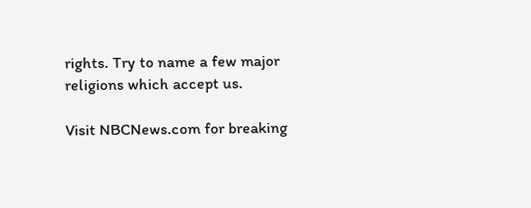rights. Try to name a few major religions which accept us.

Visit NBCNews.com for breaking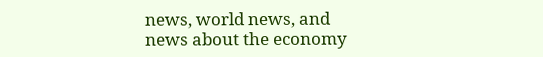news, world news, and news about the economy